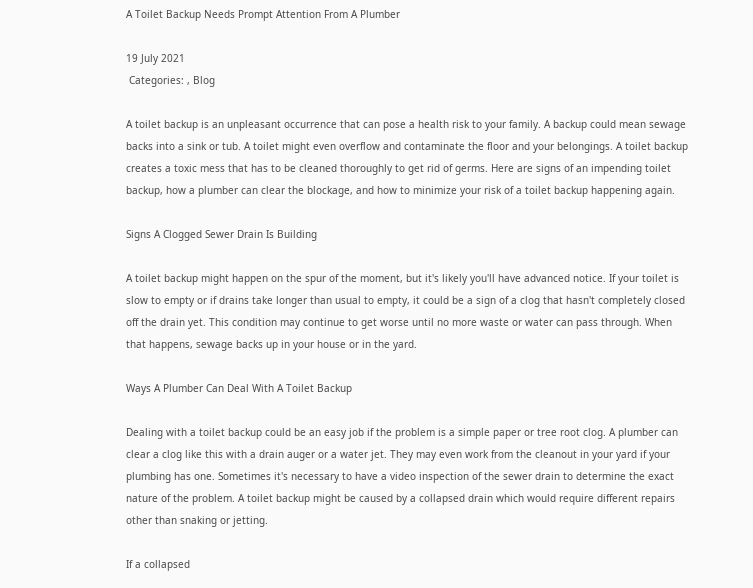A Toilet Backup Needs Prompt Attention From A Plumber

19 July 2021
 Categories: , Blog

A toilet backup is an unpleasant occurrence that can pose a health risk to your family. A backup could mean sewage backs into a sink or tub. A toilet might even overflow and contaminate the floor and your belongings. A toilet backup creates a toxic mess that has to be cleaned thoroughly to get rid of germs. Here are signs of an impending toilet backup, how a plumber can clear the blockage, and how to minimize your risk of a toilet backup happening again.

Signs A Clogged Sewer Drain Is Building

A toilet backup might happen on the spur of the moment, but it's likely you'll have advanced notice. If your toilet is slow to empty or if drains take longer than usual to empty, it could be a sign of a clog that hasn't completely closed off the drain yet. This condition may continue to get worse until no more waste or water can pass through. When that happens, sewage backs up in your house or in the yard.

Ways A Plumber Can Deal With A Toilet Backup

Dealing with a toilet backup could be an easy job if the problem is a simple paper or tree root clog. A plumber can clear a clog like this with a drain auger or a water jet. They may even work from the cleanout in your yard if your plumbing has one. Sometimes it's necessary to have a video inspection of the sewer drain to determine the exact nature of the problem. A toilet backup might be caused by a collapsed drain which would require different repairs other than snaking or jetting.

If a collapsed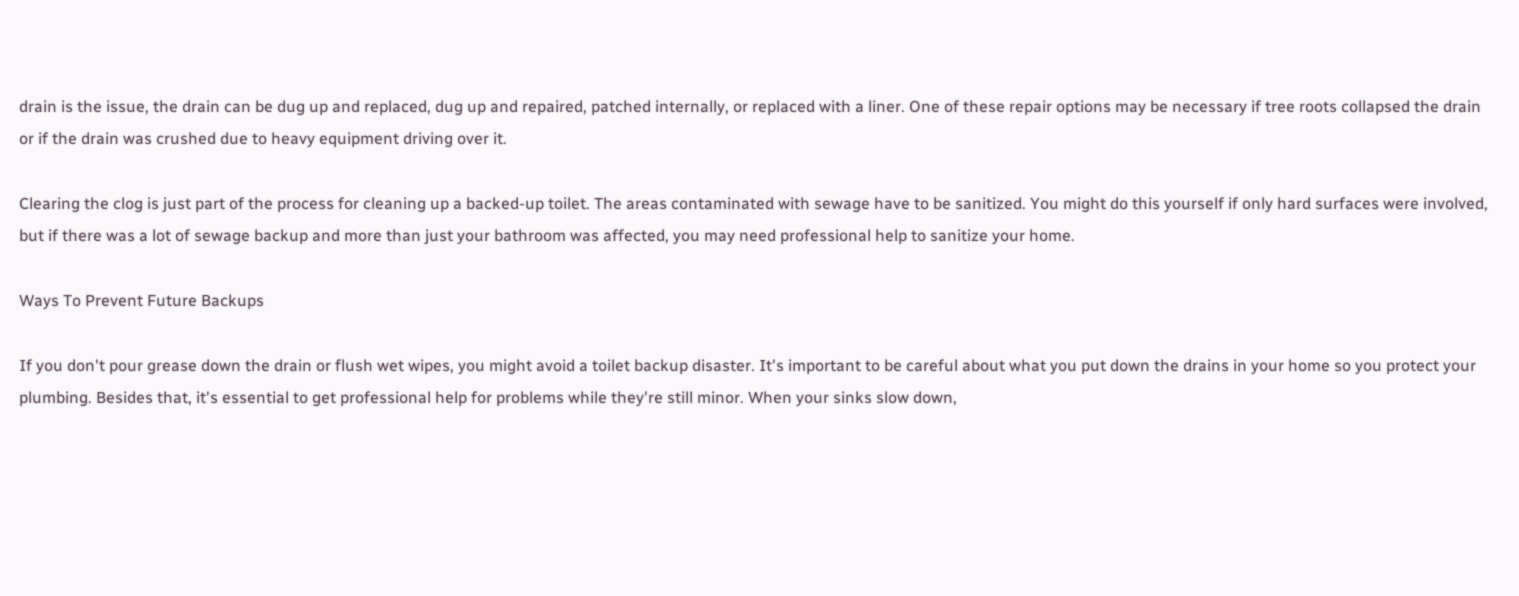drain is the issue, the drain can be dug up and replaced, dug up and repaired, patched internally, or replaced with a liner. One of these repair options may be necessary if tree roots collapsed the drain or if the drain was crushed due to heavy equipment driving over it.

Clearing the clog is just part of the process for cleaning up a backed-up toilet. The areas contaminated with sewage have to be sanitized. You might do this yourself if only hard surfaces were involved, but if there was a lot of sewage backup and more than just your bathroom was affected, you may need professional help to sanitize your home.

Ways To Prevent Future Backups

If you don't pour grease down the drain or flush wet wipes, you might avoid a toilet backup disaster. It's important to be careful about what you put down the drains in your home so you protect your plumbing. Besides that, it's essential to get professional help for problems while they're still minor. When your sinks slow down,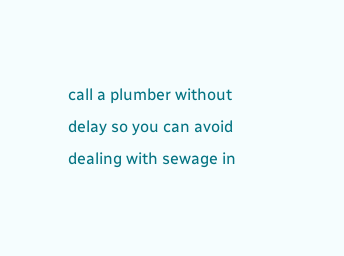call a plumber without delay so you can avoid dealing with sewage in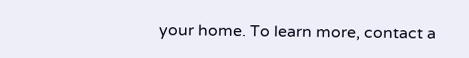your home. To learn more, contact a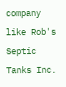company like Rob's Septic Tanks Inc.